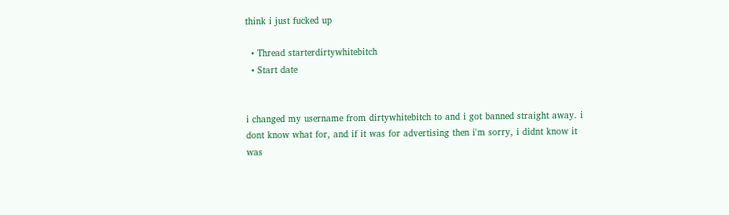think i just fucked up

  • Thread starterdirtywhitebitch
  • Start date


i changed my username from dirtywhitebitch to and i got banned straight away. i dont know what for, and if it was for advertising then i'm sorry, i didnt know it was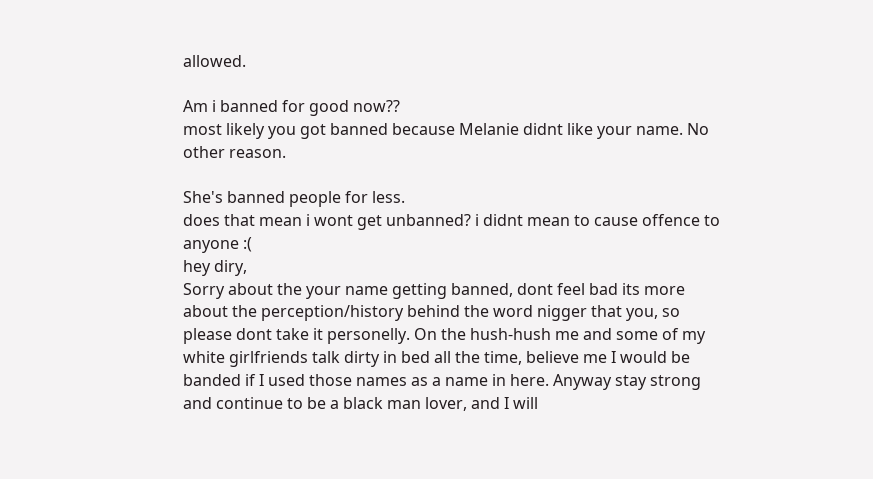allowed.

Am i banned for good now??
most likely you got banned because Melanie didnt like your name. No other reason.

She's banned people for less.
does that mean i wont get unbanned? i didnt mean to cause offence to anyone :(
hey diry,
Sorry about the your name getting banned, dont feel bad its more about the perception/history behind the word nigger that you, so please dont take it personelly. On the hush-hush me and some of my white girlfriends talk dirty in bed all the time, believe me I would be banded if I used those names as a name in here. Anyway stay strong and continue to be a black man lover, and I will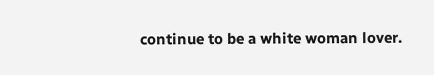continue to be a white woman lover.